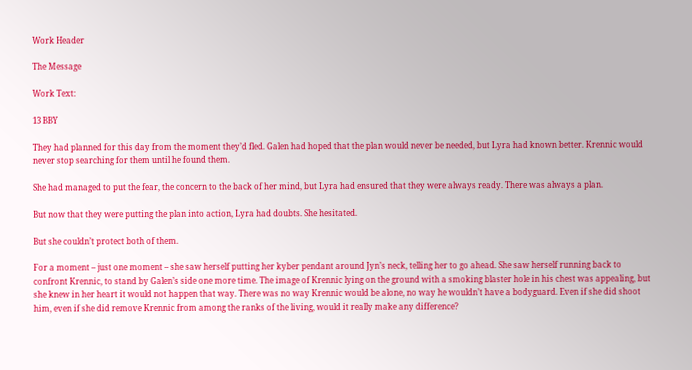Work Header

The Message

Work Text:

13 BBY

They had planned for this day from the moment they’d fled. Galen had hoped that the plan would never be needed, but Lyra had known better. Krennic would never stop searching for them until he found them.

She had managed to put the fear, the concern to the back of her mind, but Lyra had ensured that they were always ready. There was always a plan.

But now that they were putting the plan into action, Lyra had doubts. She hesitated.

But she couldn’t protect both of them.

For a moment – just one moment – she saw herself putting her kyber pendant around Jyn’s neck, telling her to go ahead. She saw herself running back to confront Krennic, to stand by Galen’s side one more time. The image of Krennic lying on the ground with a smoking blaster hole in his chest was appealing, but she knew in her heart it would not happen that way. There was no way Krennic would be alone, no way he wouldn’t have a bodyguard. Even if she did shoot him, even if she did remove Krennic from among the ranks of the living, would it really make any difference?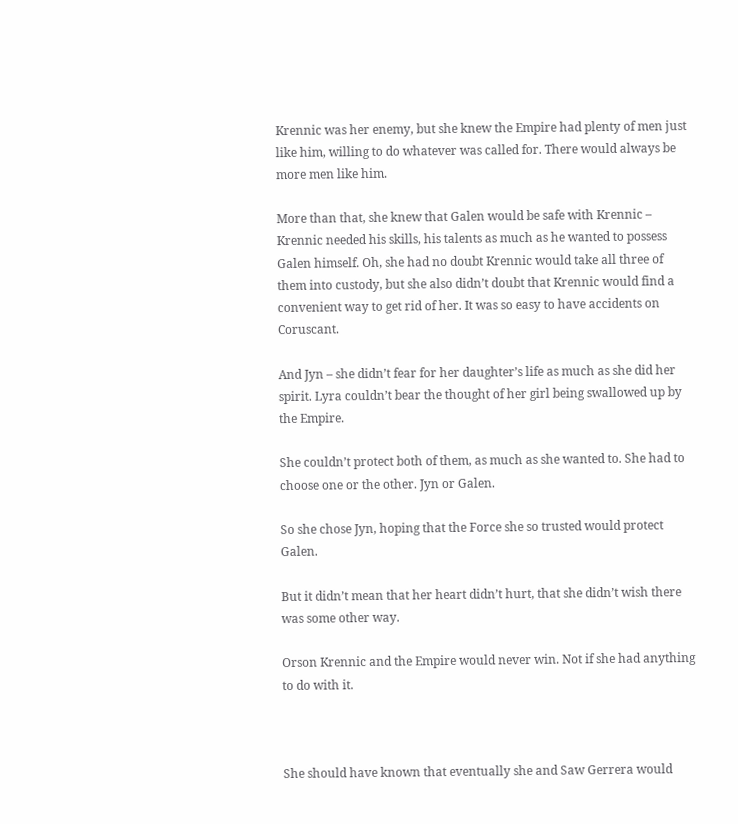Krennic was her enemy, but she knew the Empire had plenty of men just like him, willing to do whatever was called for. There would always be more men like him.

More than that, she knew that Galen would be safe with Krennic – Krennic needed his skills, his talents as much as he wanted to possess Galen himself. Oh, she had no doubt Krennic would take all three of them into custody, but she also didn’t doubt that Krennic would find a convenient way to get rid of her. It was so easy to have accidents on Coruscant.

And Jyn – she didn’t fear for her daughter’s life as much as she did her spirit. Lyra couldn’t bear the thought of her girl being swallowed up by the Empire.

She couldn’t protect both of them, as much as she wanted to. She had to choose one or the other. Jyn or Galen.

So she chose Jyn, hoping that the Force she so trusted would protect Galen.

But it didn’t mean that her heart didn’t hurt, that she didn’t wish there was some other way.

Orson Krennic and the Empire would never win. Not if she had anything to do with it.



She should have known that eventually she and Saw Gerrera would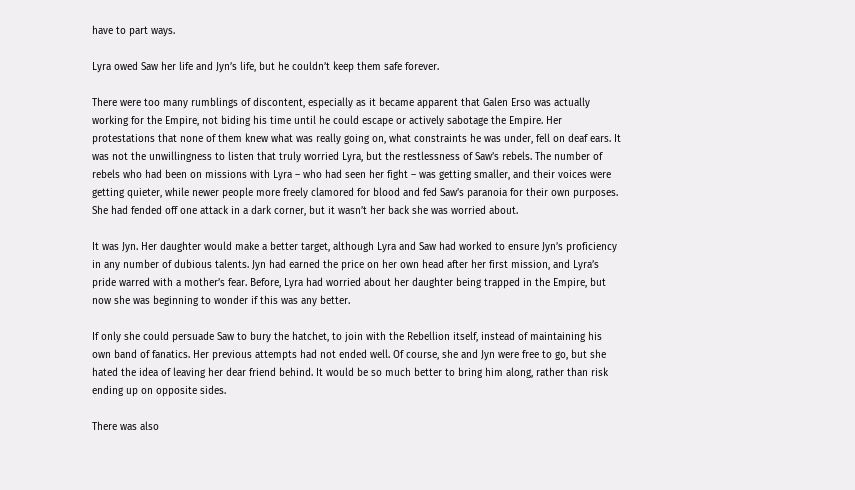have to part ways.

Lyra owed Saw her life and Jyn’s life, but he couldn’t keep them safe forever.

There were too many rumblings of discontent, especially as it became apparent that Galen Erso was actually working for the Empire, not biding his time until he could escape or actively sabotage the Empire. Her protestations that none of them knew what was really going on, what constraints he was under, fell on deaf ears. It was not the unwillingness to listen that truly worried Lyra, but the restlessness of Saw’s rebels. The number of rebels who had been on missions with Lyra – who had seen her fight – was getting smaller, and their voices were getting quieter, while newer people more freely clamored for blood and fed Saw’s paranoia for their own purposes. She had fended off one attack in a dark corner, but it wasn’t her back she was worried about.

It was Jyn. Her daughter would make a better target, although Lyra and Saw had worked to ensure Jyn’s proficiency in any number of dubious talents. Jyn had earned the price on her own head after her first mission, and Lyra’s pride warred with a mother’s fear. Before, Lyra had worried about her daughter being trapped in the Empire, but now she was beginning to wonder if this was any better.

If only she could persuade Saw to bury the hatchet, to join with the Rebellion itself, instead of maintaining his own band of fanatics. Her previous attempts had not ended well. Of course, she and Jyn were free to go, but she hated the idea of leaving her dear friend behind. It would be so much better to bring him along, rather than risk ending up on opposite sides.

There was also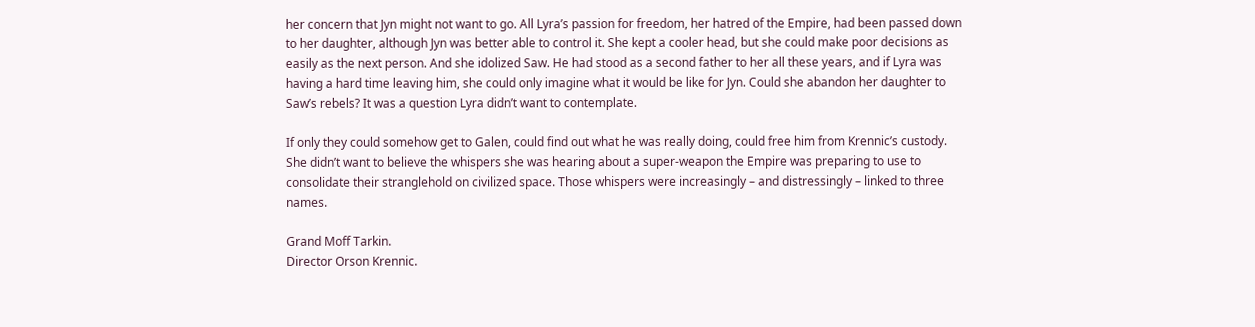her concern that Jyn might not want to go. All Lyra’s passion for freedom, her hatred of the Empire, had been passed down to her daughter, although Jyn was better able to control it. She kept a cooler head, but she could make poor decisions as easily as the next person. And she idolized Saw. He had stood as a second father to her all these years, and if Lyra was having a hard time leaving him, she could only imagine what it would be like for Jyn. Could she abandon her daughter to Saw’s rebels? It was a question Lyra didn’t want to contemplate.

If only they could somehow get to Galen, could find out what he was really doing, could free him from Krennic’s custody. She didn’t want to believe the whispers she was hearing about a super-weapon the Empire was preparing to use to consolidate their stranglehold on civilized space. Those whispers were increasingly – and distressingly – linked to three names.

Grand Moff Tarkin.
Director Orson Krennic.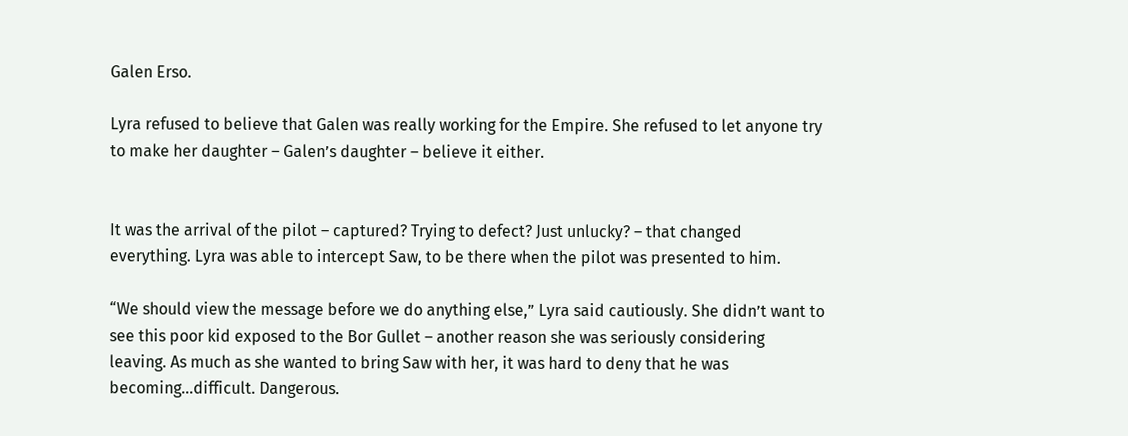Galen Erso.

Lyra refused to believe that Galen was really working for the Empire. She refused to let anyone try to make her daughter – Galen’s daughter – believe it either.


It was the arrival of the pilot – captured? Trying to defect? Just unlucky? – that changed everything. Lyra was able to intercept Saw, to be there when the pilot was presented to him.

“We should view the message before we do anything else,” Lyra said cautiously. She didn’t want to see this poor kid exposed to the Bor Gullet – another reason she was seriously considering leaving. As much as she wanted to bring Saw with her, it was hard to deny that he was becoming…difficult. Dangerous.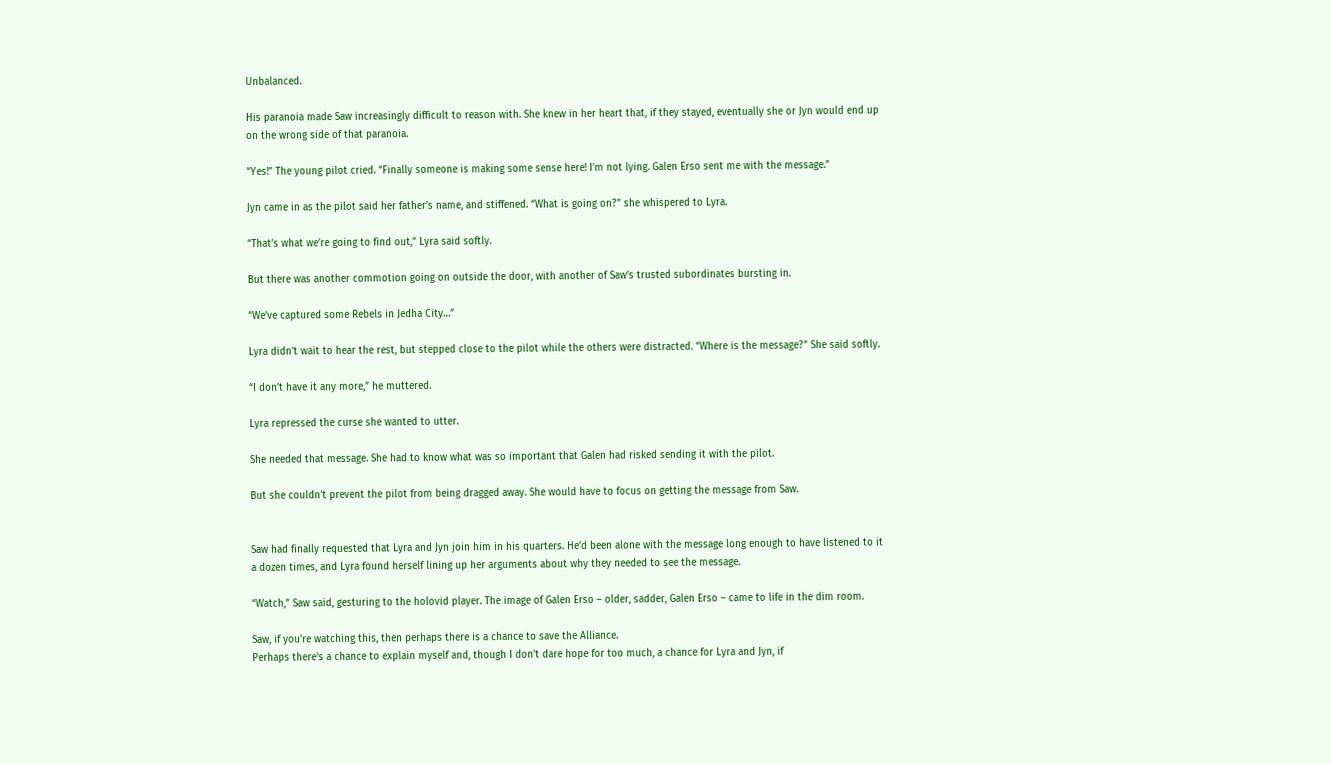Unbalanced.

His paranoia made Saw increasingly difficult to reason with. She knew in her heart that, if they stayed, eventually she or Jyn would end up on the wrong side of that paranoia.

“Yes!” The young pilot cried. “Finally someone is making some sense here! I’m not lying. Galen Erso sent me with the message.”

Jyn came in as the pilot said her father’s name, and stiffened. “What is going on?” she whispered to Lyra.

“That’s what we’re going to find out,” Lyra said softly.

But there was another commotion going on outside the door, with another of Saw’s trusted subordinates bursting in.

“We’ve captured some Rebels in Jedha City…”

Lyra didn’t wait to hear the rest, but stepped close to the pilot while the others were distracted. “Where is the message?” She said softly.

“I don’t have it any more,” he muttered.

Lyra repressed the curse she wanted to utter.

She needed that message. She had to know what was so important that Galen had risked sending it with the pilot.

But she couldn’t prevent the pilot from being dragged away. She would have to focus on getting the message from Saw.


Saw had finally requested that Lyra and Jyn join him in his quarters. He’d been alone with the message long enough to have listened to it a dozen times, and Lyra found herself lining up her arguments about why they needed to see the message.

“Watch,” Saw said, gesturing to the holovid player. The image of Galen Erso – older, sadder, Galen Erso – came to life in the dim room.

Saw, if you're watching this, then perhaps there is a chance to save the Alliance.
Perhaps there's a chance to explain myself and, though I don't dare hope for too much, a chance for Lyra and Jyn, if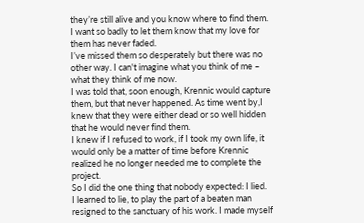they’re still alive and you know where to find them.
I want so badly to let them know that my love for them has never faded.
I’ve missed them so desperately but there was no other way. I can't imagine what you think of me – what they think of me now.
I was told that, soon enough, Krennic would capture them, but that never happened. As time went by,I knew that they were either dead or so well hidden that he would never find them.
I knew if I refused to work, if I took my own life, it would only be a matter of time before Krennic realized he no longer needed me to complete the project.
So I did the one thing that nobody expected: I lied.
I learned to lie, to play the part of a beaten man resigned to the sanctuary of his work. I made myself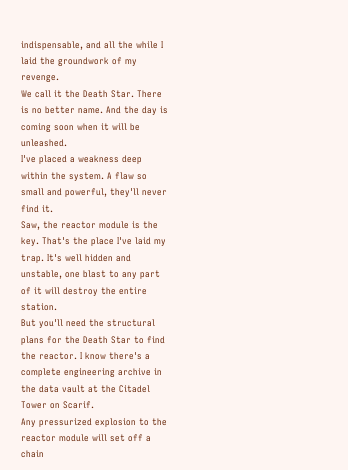indispensable, and all the while I laid the groundwork of my revenge.
We call it the Death Star. There is no better name. And the day is coming soon when it will be unleashed.
I've placed a weakness deep within the system. A flaw so small and powerful, they'll never find it.
Saw, the reactor module is the key. That's the place I've laid my trap. It's well hidden and unstable, one blast to any part of it will destroy the entire station.
But you'll need the structural plans for the Death Star to find the reactor. I know there's a complete engineering archive in the data vault at the Citadel Tower on Scarif.
Any pressurized explosion to the reactor module will set off a chain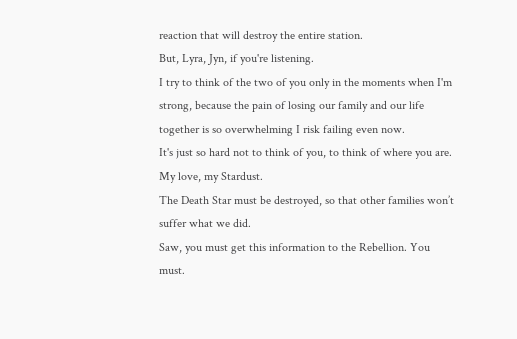reaction that will destroy the entire station.
But, Lyra, Jyn, if you're listening.
I try to think of the two of you only in the moments when I'm strong, because the pain of losing our family and our life together is so overwhelming I risk failing even now.
It's just so hard not to think of you, to think of where you are.
My love, my Stardust.
The Death Star must be destroyed, so that other families won’t suffer what we did.
Saw, you must get this information to the Rebellion. You must.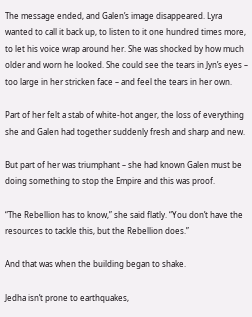The message ended, and Galen’s image disappeared. Lyra wanted to call it back up, to listen to it one hundred times more, to let his voice wrap around her. She was shocked by how much older and worn he looked. She could see the tears in Jyn’s eyes – too large in her stricken face – and feel the tears in her own.

Part of her felt a stab of white-hot anger, the loss of everything she and Galen had together suddenly fresh and sharp and new.

But part of her was triumphant – she had known Galen must be doing something to stop the Empire and this was proof.

“The Rebellion has to know,” she said flatly. “You don’t have the resources to tackle this, but the Rebellion does.”

And that was when the building began to shake.

Jedha isn’t prone to earthquakes,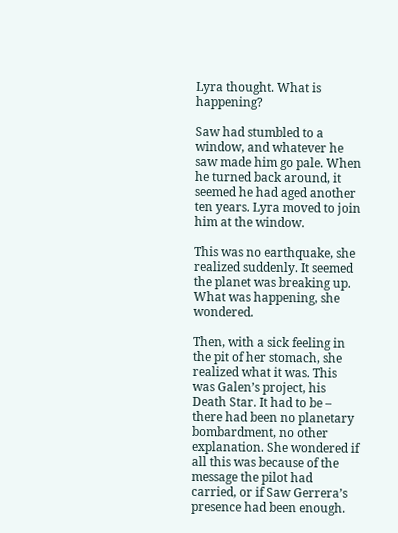Lyra thought. What is happening?

Saw had stumbled to a window, and whatever he saw made him go pale. When he turned back around, it seemed he had aged another ten years. Lyra moved to join him at the window.

This was no earthquake, she realized suddenly. It seemed the planet was breaking up. What was happening, she wondered.

Then, with a sick feeling in the pit of her stomach, she realized what it was. This was Galen’s project, his Death Star. It had to be – there had been no planetary bombardment, no other explanation. She wondered if all this was because of the message the pilot had carried, or if Saw Gerrera’s presence had been enough.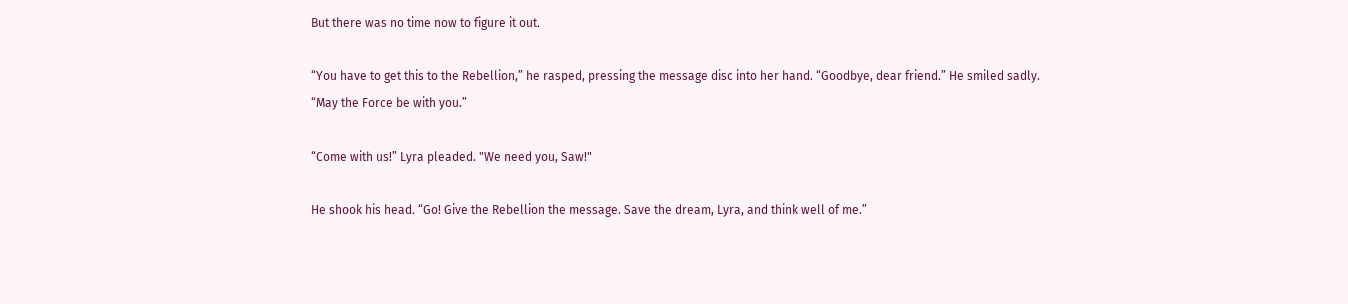But there was no time now to figure it out.

“You have to get this to the Rebellion,” he rasped, pressing the message disc into her hand. “Goodbye, dear friend.” He smiled sadly. “May the Force be with you.”

“Come with us!” Lyra pleaded. "We need you, Saw!"

He shook his head. “Go! Give the Rebellion the message. Save the dream, Lyra, and think well of me.”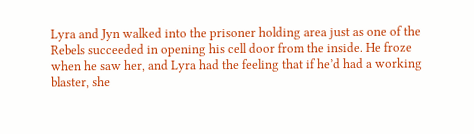Lyra and Jyn walked into the prisoner holding area just as one of the Rebels succeeded in opening his cell door from the inside. He froze when he saw her, and Lyra had the feeling that if he’d had a working blaster, she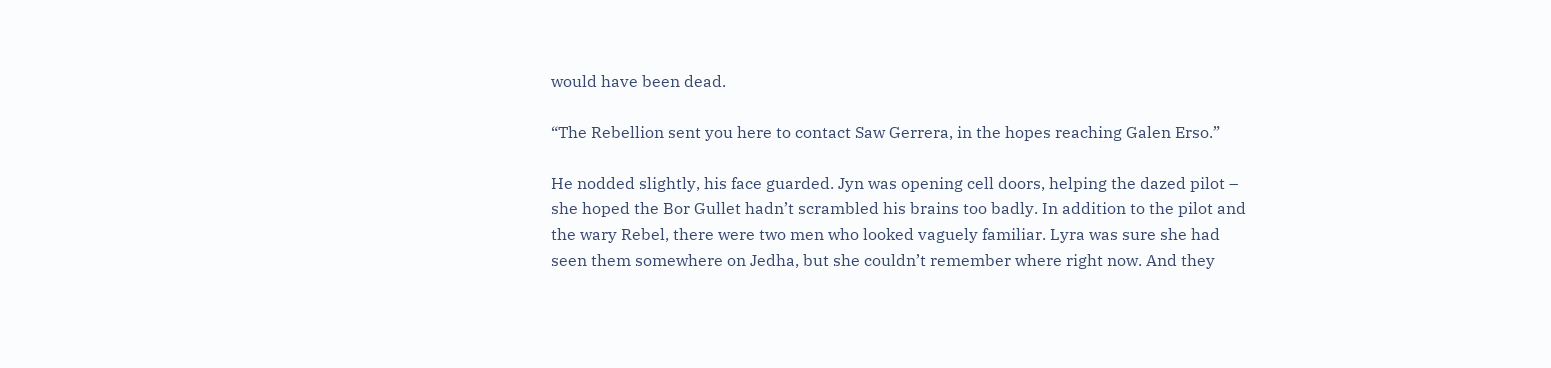would have been dead.

“The Rebellion sent you here to contact Saw Gerrera, in the hopes reaching Galen Erso.”

He nodded slightly, his face guarded. Jyn was opening cell doors, helping the dazed pilot – she hoped the Bor Gullet hadn’t scrambled his brains too badly. In addition to the pilot and the wary Rebel, there were two men who looked vaguely familiar. Lyra was sure she had seen them somewhere on Jedha, but she couldn’t remember where right now. And they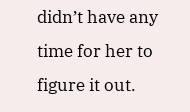didn’t have any time for her to figure it out.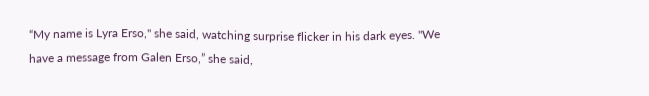“My name is Lyra Erso," she said, watching surprise flicker in his dark eyes. "We have a message from Galen Erso,” she said,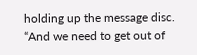holding up the message disc. “And we need to get out of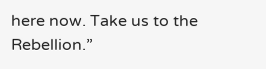here now. Take us to the Rebellion.”